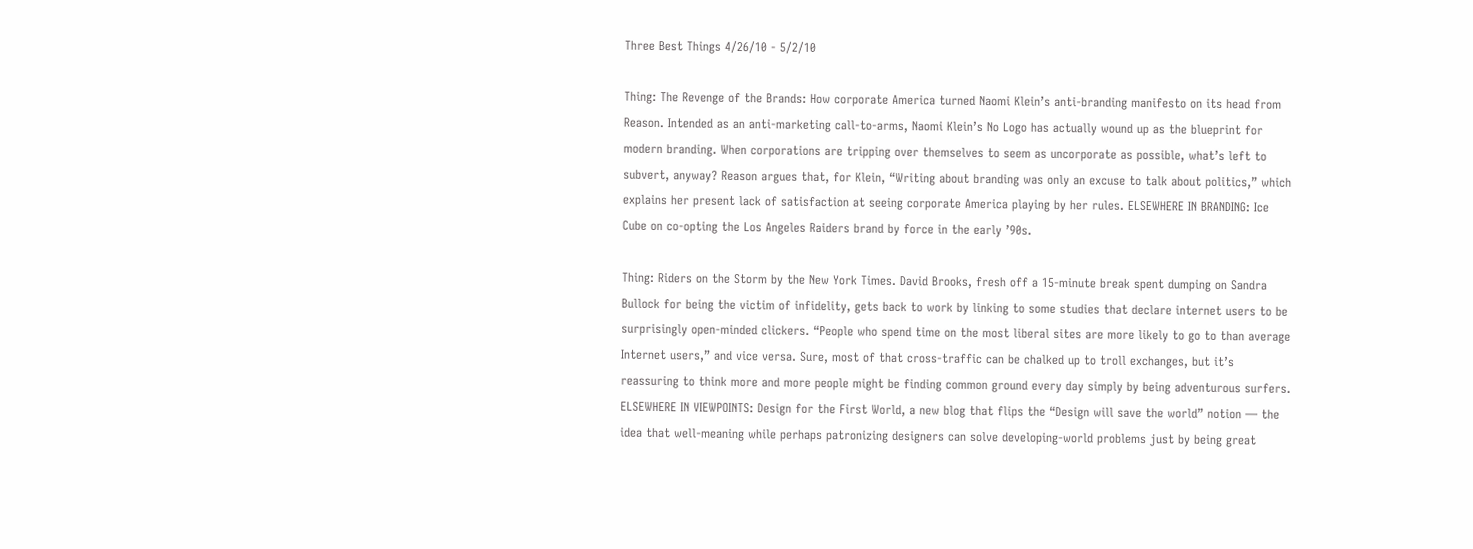Three Best Things 4/26/10 - 5/2/10

Thing: The Revenge of the Brands: How corporate America turned Naomi Klein’s anti-branding manifesto on its head from Reason. Intended as an anti-marketing call-to-arms, Naomi Klein’s No Logo has actually wound up as the blueprint for modern branding. When corporations are tripping over themselves to seem as uncorporate as possible, what’s left to subvert, anyway? Reason argues that, for Klein, “Writing about branding was only an excuse to talk about politics,” which explains her present lack of satisfaction at seeing corporate America playing by her rules. ELSEWHERE IN BRANDING: Ice Cube on co-opting the Los Angeles Raiders brand by force in the early ’90s.

Thing: Riders on the Storm by the New York Times. David Brooks, fresh off a 15-minute break spent dumping on Sandra Bullock for being the victim of infidelity, gets back to work by linking to some studies that declare internet users to be surprisingly open-minded clickers. “People who spend time on the most liberal sites are more likely to go to than average Internet users,” and vice versa. Sure, most of that cross-traffic can be chalked up to troll exchanges, but it’s reassuring to think more and more people might be finding common ground every day simply by being adventurous surfers. ELSEWHERE IN VIEWPOINTS: Design for the First World, a new blog that flips the “Design will save the world” notion — the idea that well-meaning while perhaps patronizing designers can solve developing-world problems just by being great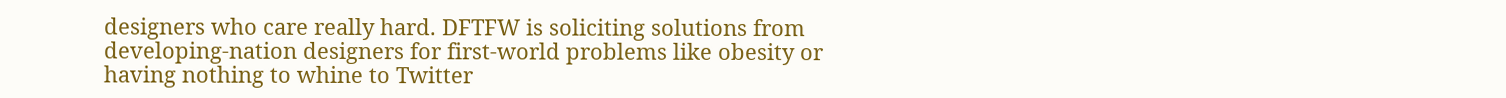designers who care really hard. DFTFW is soliciting solutions from developing-nation designers for first-world problems like obesity or having nothing to whine to Twitter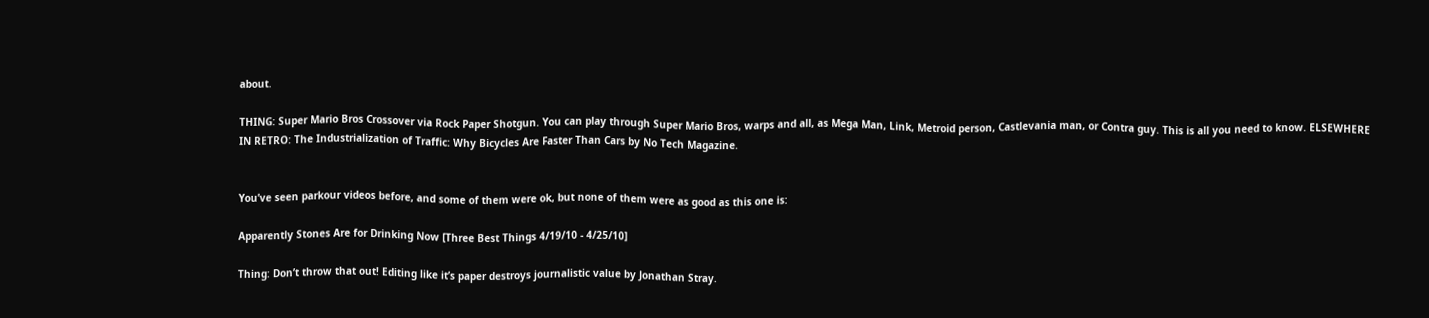about.

THING: Super Mario Bros Crossover via Rock Paper Shotgun. You can play through Super Mario Bros, warps and all, as Mega Man, Link, Metroid person, Castlevania man, or Contra guy. This is all you need to know. ELSEWHERE IN RETRO: The Industrialization of Traffic: Why Bicycles Are Faster Than Cars by No Tech Magazine.


You’ve seen parkour videos before, and some of them were ok, but none of them were as good as this one is:

Apparently Stones Are for Drinking Now [Three Best Things 4/19/10 - 4/25/10]

Thing: Don’t throw that out! Editing like it’s paper destroys journalistic value by Jonathan Stray.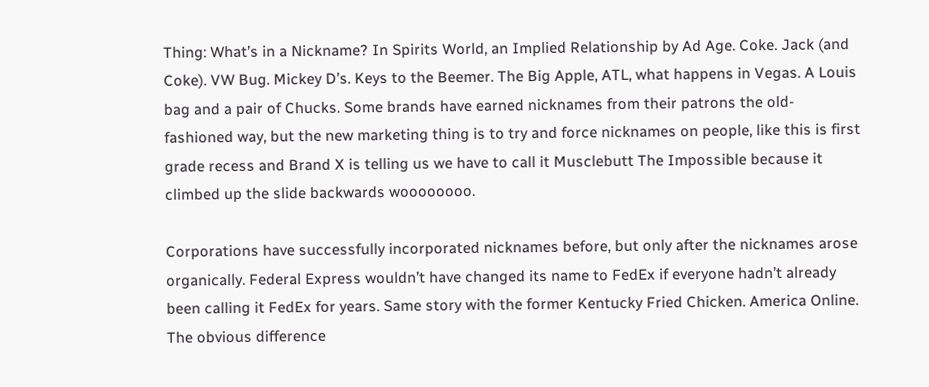Thing: What’s in a Nickname? In Spirits World, an Implied Relationship by Ad Age. Coke. Jack (and Coke). VW Bug. Mickey D’s. Keys to the Beemer. The Big Apple, ATL, what happens in Vegas. A Louis bag and a pair of Chucks. Some brands have earned nicknames from their patrons the old-fashioned way, but the new marketing thing is to try and force nicknames on people, like this is first grade recess and Brand X is telling us we have to call it Musclebutt The Impossible because it climbed up the slide backwards woooooooo.

Corporations have successfully incorporated nicknames before, but only after the nicknames arose organically. Federal Express wouldn’t have changed its name to FedEx if everyone hadn’t already been calling it FedEx for years. Same story with the former Kentucky Fried Chicken. America Online. The obvious difference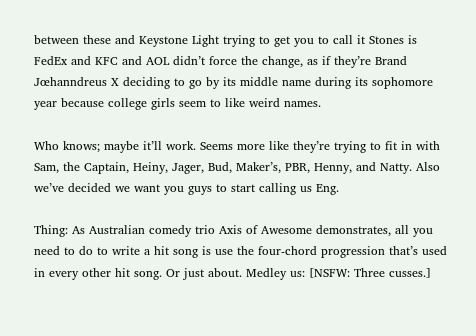between these and Keystone Light trying to get you to call it Stones is FedEx and KFC and AOL didn’t force the change, as if they’re Brand Jœhanndreus X deciding to go by its middle name during its sophomore year because college girls seem to like weird names.

Who knows; maybe it’ll work. Seems more like they’re trying to fit in with Sam, the Captain, Heiny, Jager, Bud, Maker’s, PBR, Henny, and Natty. Also we’ve decided we want you guys to start calling us Eng.

Thing: As Australian comedy trio Axis of Awesome demonstrates, all you need to do to write a hit song is use the four-chord progression that’s used in every other hit song. Or just about. Medley us: [NSFW: Three cusses.]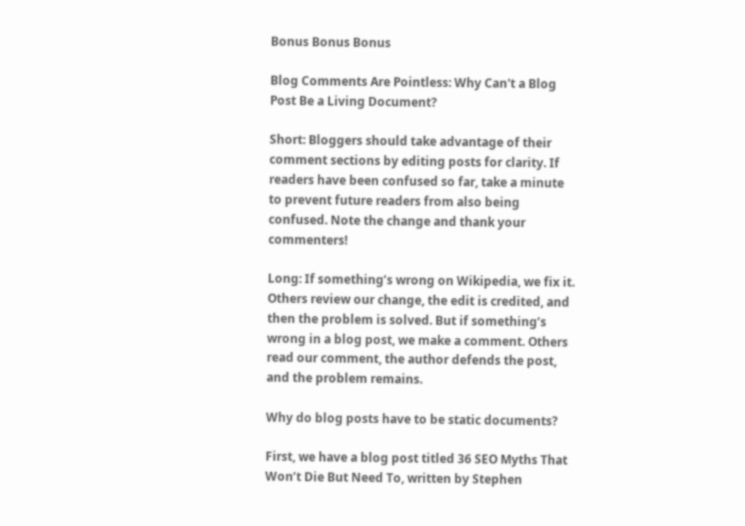Bonus Bonus Bonus

Blog Comments Are Pointless: Why Can't a Blog Post Be a Living Document?

Short: Bloggers should take advantage of their comment sections by editing posts for clarity. If readers have been confused so far, take a minute to prevent future readers from also being confused. Note the change and thank your commenters!

Long: If something’s wrong on Wikipedia, we fix it. Others review our change, the edit is credited, and then the problem is solved. But if something’s wrong in a blog post, we make a comment. Others read our comment, the author defends the post, and the problem remains.

Why do blog posts have to be static documents?

First, we have a blog post titled 36 SEO Myths That Won’t Die But Need To, written by Stephen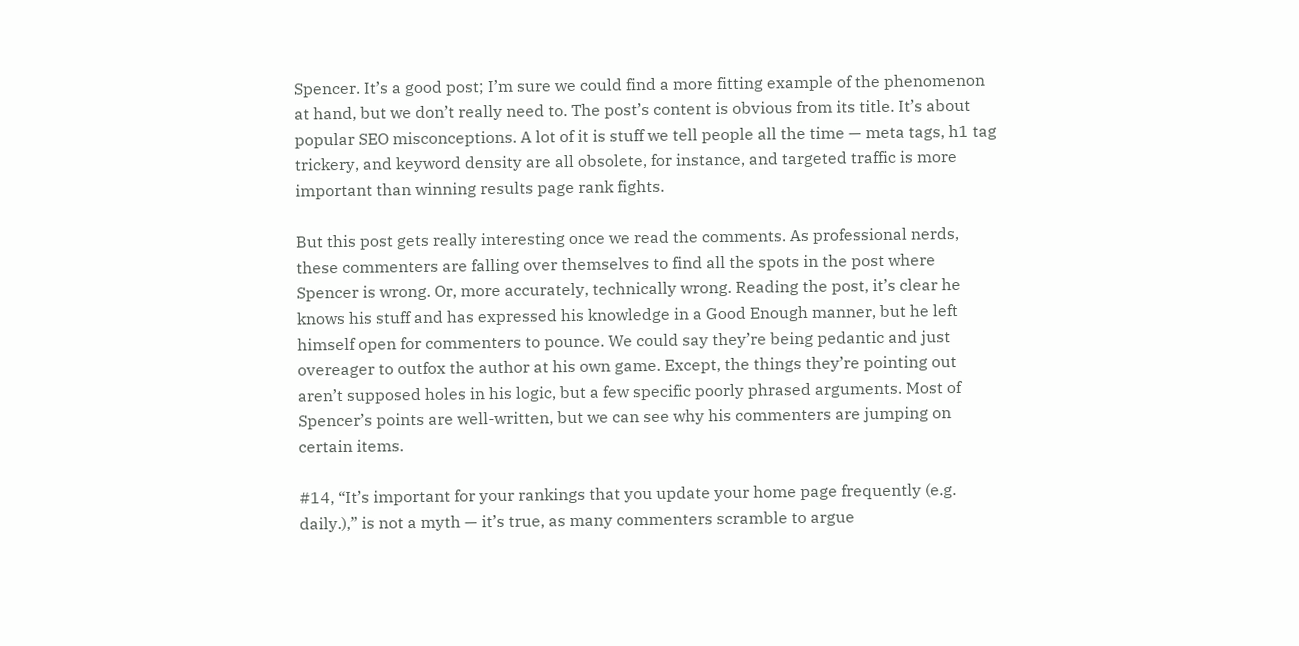Spencer. It’s a good post; I’m sure we could find a more fitting example of the phenomenon at hand, but we don’t really need to. The post’s content is obvious from its title. It’s about popular SEO misconceptions. A lot of it is stuff we tell people all the time — meta tags, h1 tag trickery, and keyword density are all obsolete, for instance, and targeted traffic is more important than winning results page rank fights.

But this post gets really interesting once we read the comments. As professional nerds, these commenters are falling over themselves to find all the spots in the post where Spencer is wrong. Or, more accurately, technically wrong. Reading the post, it’s clear he knows his stuff and has expressed his knowledge in a Good Enough manner, but he left himself open for commenters to pounce. We could say they’re being pedantic and just overeager to outfox the author at his own game. Except, the things they’re pointing out aren’t supposed holes in his logic, but a few specific poorly phrased arguments. Most of Spencer’s points are well-written, but we can see why his commenters are jumping on certain items.

#14, “It’s important for your rankings that you update your home page frequently (e.g. daily.),” is not a myth — it’s true, as many commenters scramble to argue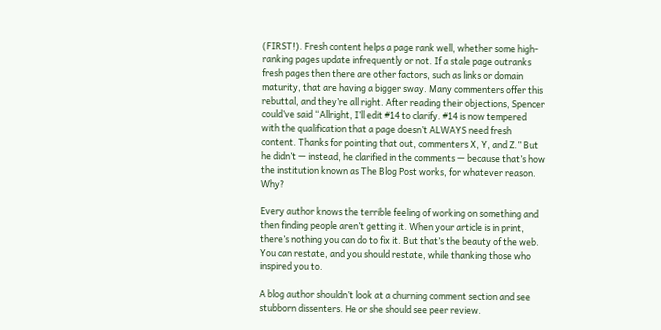(FIRST!). Fresh content helps a page rank well, whether some high-ranking pages update infrequently or not. If a stale page outranks fresh pages then there are other factors, such as links or domain maturity, that are having a bigger sway. Many commenters offer this rebuttal, and they’re all right. After reading their objections, Spencer could’ve said “Allright, I’ll edit #14 to clarify. #14 is now tempered with the qualification that a page doesn’t ALWAYS need fresh content. Thanks for pointing that out, commenters X, Y, and Z.” But he didn’t — instead, he clarified in the comments — because that’s how the institution known as The Blog Post works, for whatever reason. Why?

Every author knows the terrible feeling of working on something and then finding people aren’t getting it. When your article is in print, there’s nothing you can do to fix it. But that’s the beauty of the web. You can restate, and you should restate, while thanking those who inspired you to.

A blog author shouldn’t look at a churning comment section and see stubborn dissenters. He or she should see peer review.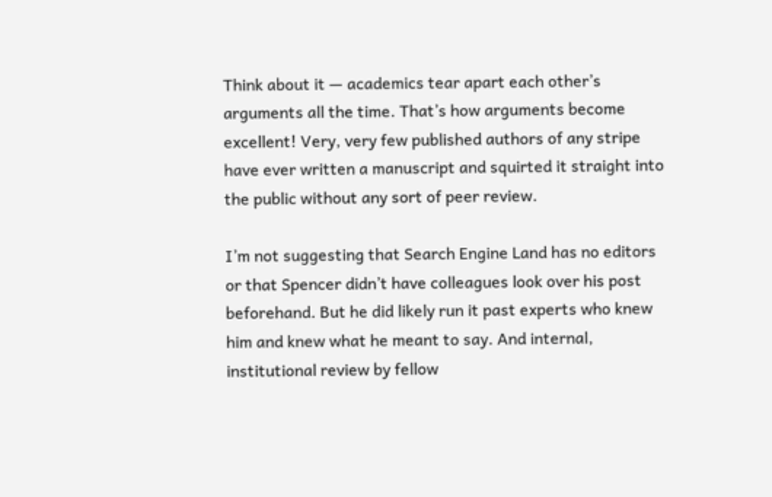Think about it — academics tear apart each other’s arguments all the time. That’s how arguments become excellent! Very, very few published authors of any stripe have ever written a manuscript and squirted it straight into the public without any sort of peer review.

I’m not suggesting that Search Engine Land has no editors or that Spencer didn’t have colleagues look over his post beforehand. But he did likely run it past experts who knew him and knew what he meant to say. And internal, institutional review by fellow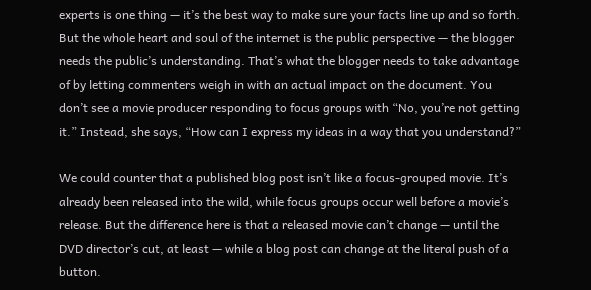experts is one thing — it’s the best way to make sure your facts line up and so forth. But the whole heart and soul of the internet is the public perspective — the blogger needs the public’s understanding. That’s what the blogger needs to take advantage of by letting commenters weigh in with an actual impact on the document. You don’t see a movie producer responding to focus groups with “No, you’re not getting it.” Instead, she says, “How can I express my ideas in a way that you understand?”

We could counter that a published blog post isn’t like a focus-grouped movie. It’s already been released into the wild, while focus groups occur well before a movie’s release. But the difference here is that a released movie can’t change — until the DVD director’s cut, at least — while a blog post can change at the literal push of a button.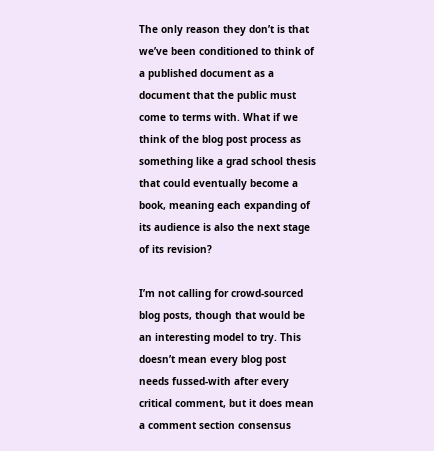The only reason they don’t is that we’ve been conditioned to think of a published document as a document that the public must come to terms with. What if we think of the blog post process as something like a grad school thesis that could eventually become a book, meaning each expanding of its audience is also the next stage of its revision?

I’m not calling for crowd-sourced blog posts, though that would be an interesting model to try. This doesn’t mean every blog post needs fussed-with after every critical comment, but it does mean a comment section consensus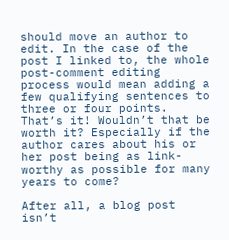should move an author to edit. In the case of the post I linked to, the whole post-comment editing process would mean adding a few qualifying sentences to three or four points. That’s it! Wouldn’t that be worth it? Especially if the author cares about his or her post being as link-worthy as possible for many years to come?

After all, a blog post isn’t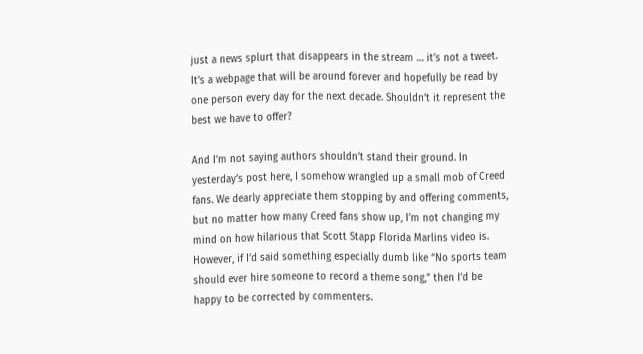just a news splurt that disappears in the stream … it’s not a tweet. It’s a webpage that will be around forever and hopefully be read by one person every day for the next decade. Shouldn’t it represent the best we have to offer?

And I’m not saying authors shouldn’t stand their ground. In yesterday’s post here, I somehow wrangled up a small mob of Creed fans. We dearly appreciate them stopping by and offering comments, but no matter how many Creed fans show up, I’m not changing my mind on how hilarious that Scott Stapp Florida Marlins video is. However, if I’d said something especially dumb like “No sports team should ever hire someone to record a theme song,” then I’d be happy to be corrected by commenters.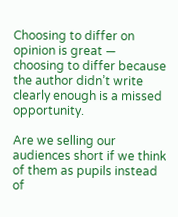Choosing to differ on opinion is great — choosing to differ because the author didn’t write clearly enough is a missed opportunity.

Are we selling our audiences short if we think of them as pupils instead of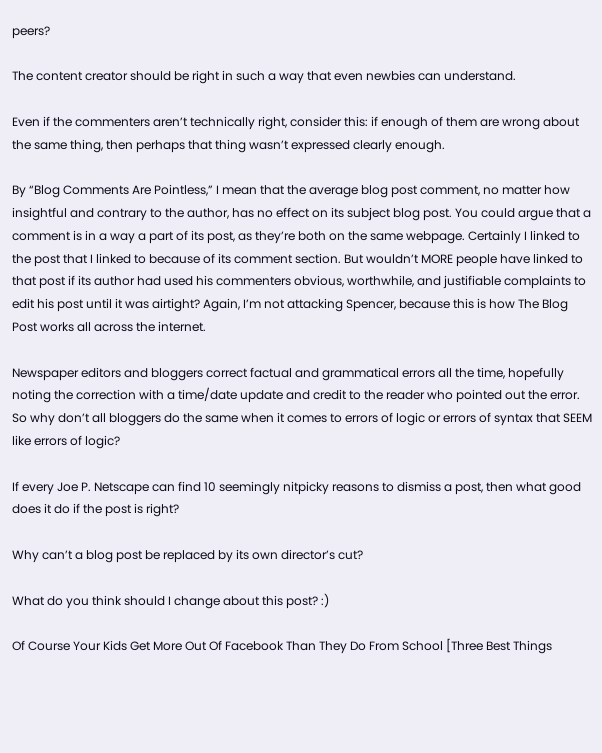peers?

The content creator should be right in such a way that even newbies can understand.

Even if the commenters aren’t technically right, consider this: if enough of them are wrong about the same thing, then perhaps that thing wasn’t expressed clearly enough.

By “Blog Comments Are Pointless,” I mean that the average blog post comment, no matter how insightful and contrary to the author, has no effect on its subject blog post. You could argue that a comment is in a way a part of its post, as they’re both on the same webpage. Certainly I linked to the post that I linked to because of its comment section. But wouldn’t MORE people have linked to that post if its author had used his commenters obvious, worthwhile, and justifiable complaints to edit his post until it was airtight? Again, I’m not attacking Spencer, because this is how The Blog Post works all across the internet.

Newspaper editors and bloggers correct factual and grammatical errors all the time, hopefully noting the correction with a time/date update and credit to the reader who pointed out the error. So why don’t all bloggers do the same when it comes to errors of logic or errors of syntax that SEEM like errors of logic?

If every Joe P. Netscape can find 10 seemingly nitpicky reasons to dismiss a post, then what good does it do if the post is right?

Why can’t a blog post be replaced by its own director’s cut?

What do you think should I change about this post? :)

Of Course Your Kids Get More Out Of Facebook Than They Do From School [Three Best Things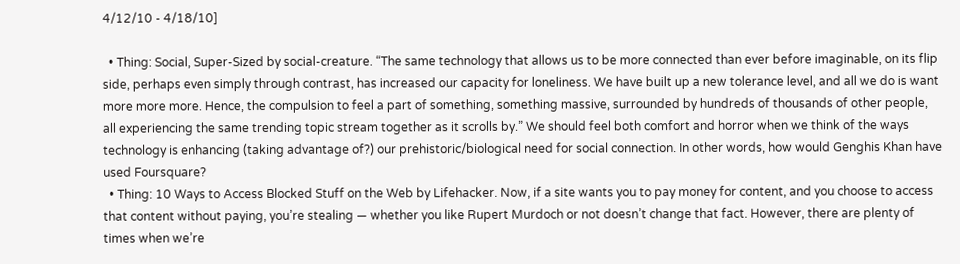4/12/10 - 4/18/10]

  • Thing: Social, Super-Sized by social-creature. “The same technology that allows us to be more connected than ever before imaginable, on its flip side, perhaps even simply through contrast, has increased our capacity for loneliness. We have built up a new tolerance level, and all we do is want more more more. Hence, the compulsion to feel a part of something, something massive, surrounded by hundreds of thousands of other people, all experiencing the same trending topic stream together as it scrolls by.” We should feel both comfort and horror when we think of the ways technology is enhancing (taking advantage of?) our prehistoric/biological need for social connection. In other words, how would Genghis Khan have used Foursquare?
  • Thing: 10 Ways to Access Blocked Stuff on the Web by Lifehacker. Now, if a site wants you to pay money for content, and you choose to access that content without paying, you’re stealing — whether you like Rupert Murdoch or not doesn’t change that fact. However, there are plenty of times when we’re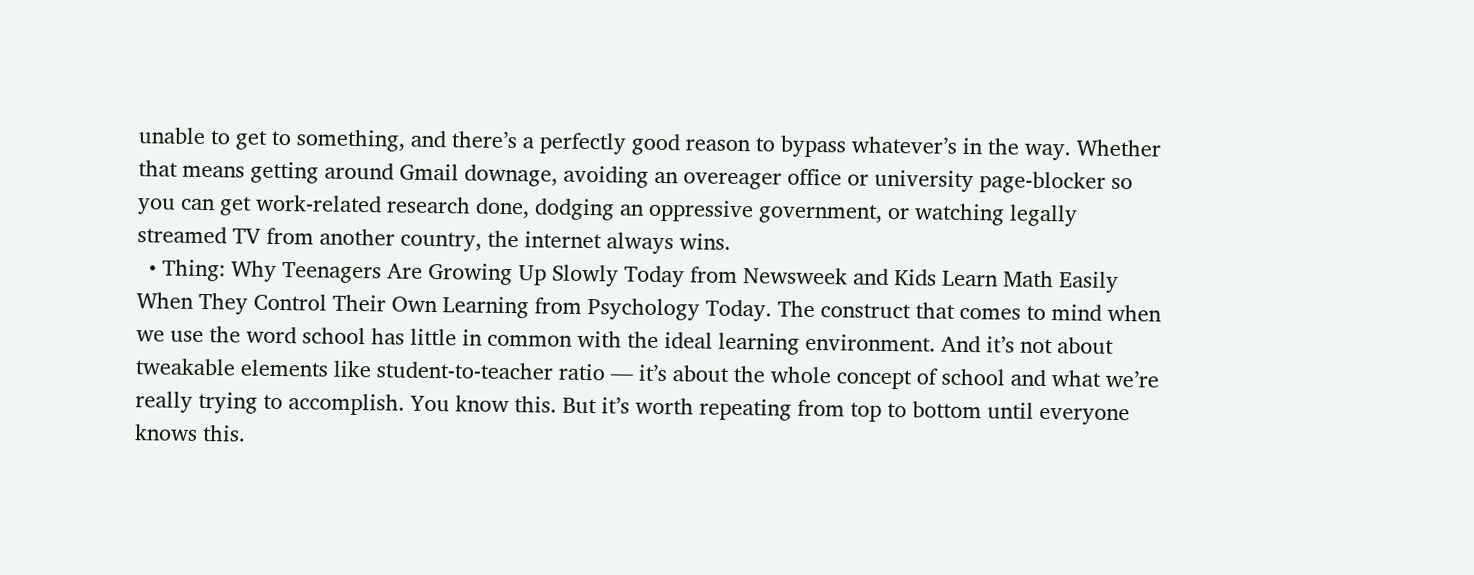unable to get to something, and there’s a perfectly good reason to bypass whatever’s in the way. Whether that means getting around Gmail downage, avoiding an overeager office or university page-blocker so you can get work-related research done, dodging an oppressive government, or watching legally streamed TV from another country, the internet always wins.
  • Thing: Why Teenagers Are Growing Up Slowly Today from Newsweek and Kids Learn Math Easily When They Control Their Own Learning from Psychology Today. The construct that comes to mind when we use the word school has little in common with the ideal learning environment. And it’s not about tweakable elements like student-to-teacher ratio — it’s about the whole concept of school and what we’re really trying to accomplish. You know this. But it’s worth repeating from top to bottom until everyone knows this.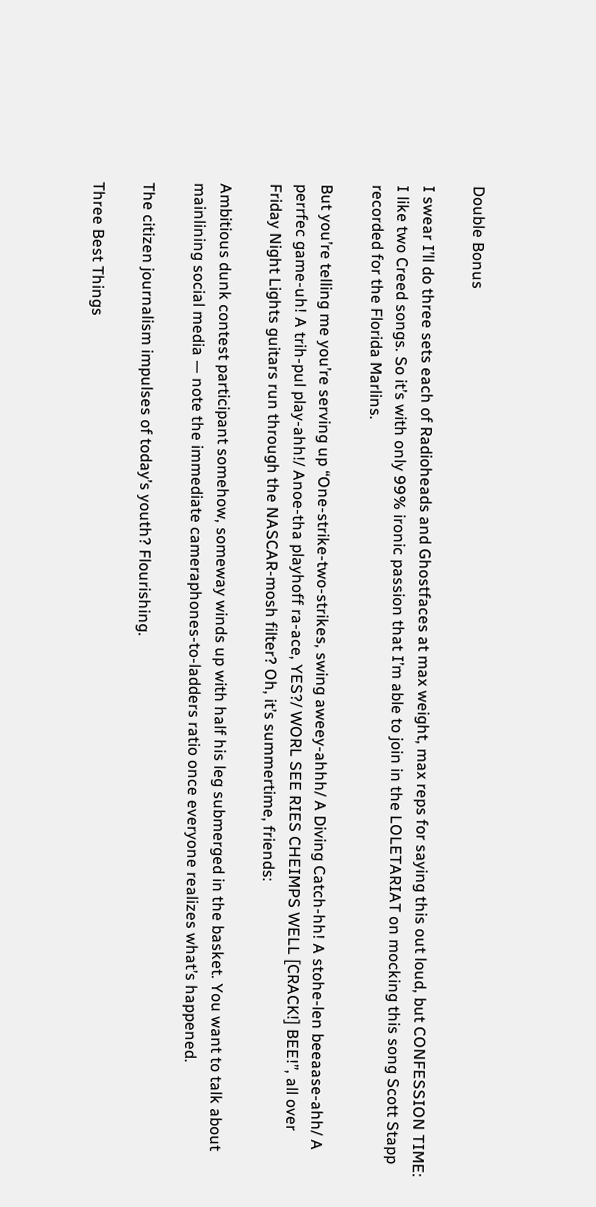Double Bonus

I swear I’ll do three sets each of Radioheads and Ghostfaces at max weight, max reps for saying this out loud, but CONFESSION TIME: I like two Creed songs. So it’s with only 99% ironic passion that I’m able to join in the LOLETARIAT on mocking this song Scott Stapp recorded for the Florida Marlins.

But you’re telling me you’re serving up “One-strike-two-strikes, swing aweey-ahhh/ A Diving Catch-hh! A stohe-len beeaase-ahh/ A perrfec game-uh! A trih-pul play-ahh!/ Anoe-tha playhoff ra-ace, YES?/ WORL SEE RIES CHEIMPS WELL [CRACK!] BEE!”, all over Friday Night Lights guitars run through the NASCAR-mosh filter? Oh, it’s summertime, friends:

Ambitious dunk contest participant somehow, someway winds up with half his leg submerged in the basket. You want to talk about mainlining social media — note the immediate cameraphones-to-ladders ratio once everyone realizes what’s happened.

The citizen journalism impulses of today’s youth? Flourishing.

Three Best Things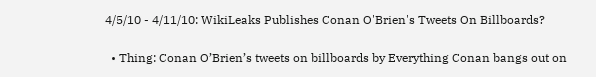4/5/10 - 4/11/10: WikiLeaks Publishes Conan O'Brien's Tweets On Billboards?

  • Thing: Conan O’Brien’s tweets on billboards by Everything Conan bangs out on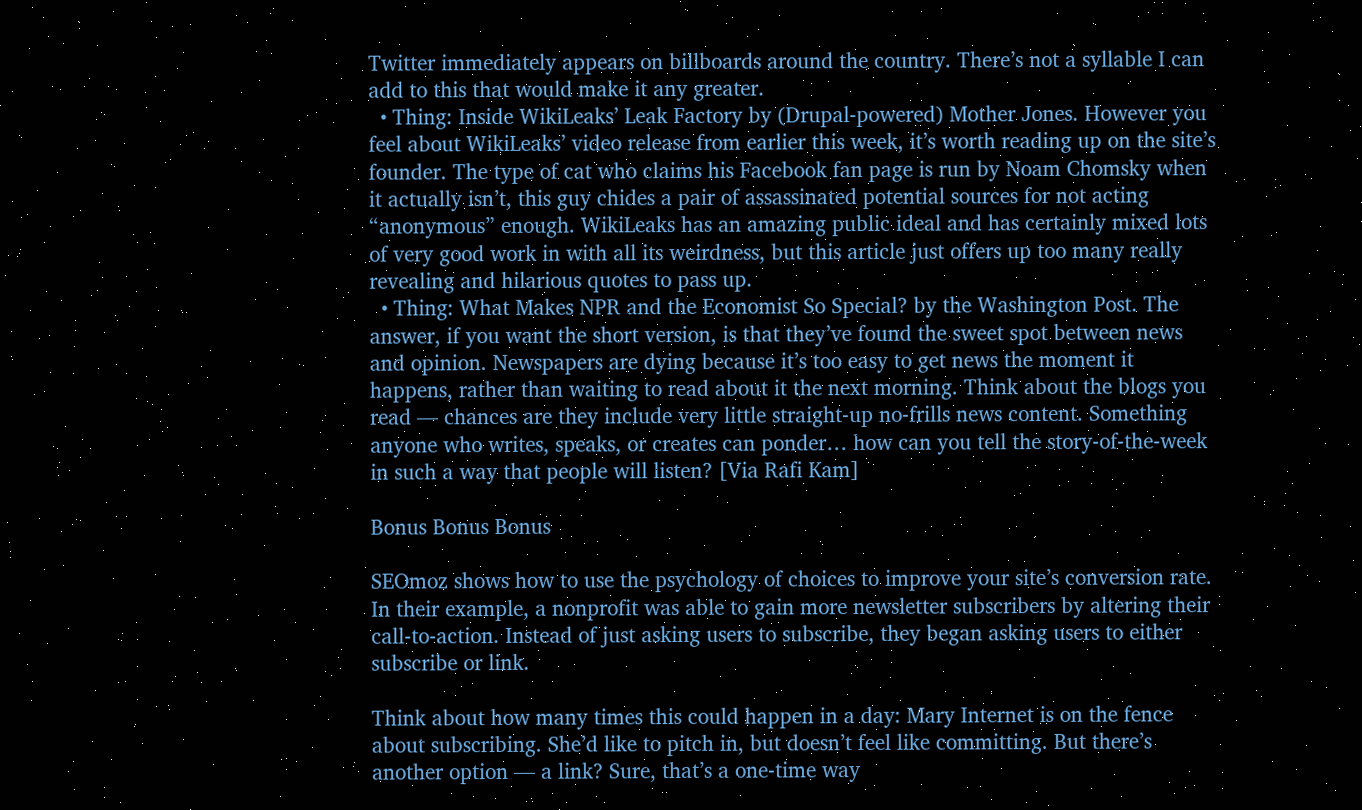Twitter immediately appears on billboards around the country. There’s not a syllable I can add to this that would make it any greater.
  • Thing: Inside WikiLeaks’ Leak Factory by (Drupal-powered) Mother Jones. However you feel about WikiLeaks’ video release from earlier this week, it’s worth reading up on the site’s founder. The type of cat who claims his Facebook fan page is run by Noam Chomsky when it actually isn’t, this guy chides a pair of assassinated potential sources for not acting “anonymous” enough. WikiLeaks has an amazing public ideal and has certainly mixed lots of very good work in with all its weirdness, but this article just offers up too many really revealing and hilarious quotes to pass up.
  • Thing: What Makes NPR and the Economist So Special? by the Washington Post. The answer, if you want the short version, is that they’ve found the sweet spot between news and opinion. Newspapers are dying because it’s too easy to get news the moment it happens, rather than waiting to read about it the next morning. Think about the blogs you read — chances are they include very little straight-up no-frills news content. Something anyone who writes, speaks, or creates can ponder… how can you tell the story-of-the-week in such a way that people will listen? [Via Rafi Kam]

Bonus Bonus Bonus

SEOmoz shows how to use the psychology of choices to improve your site’s conversion rate. In their example, a nonprofit was able to gain more newsletter subscribers by altering their call-to-action. Instead of just asking users to subscribe, they began asking users to either subscribe or link.

Think about how many times this could happen in a day: Mary Internet is on the fence about subscribing. She’d like to pitch in, but doesn’t feel like committing. But there’s another option — a link? Sure, that’s a one-time way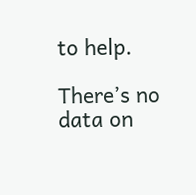to help.

There’s no data on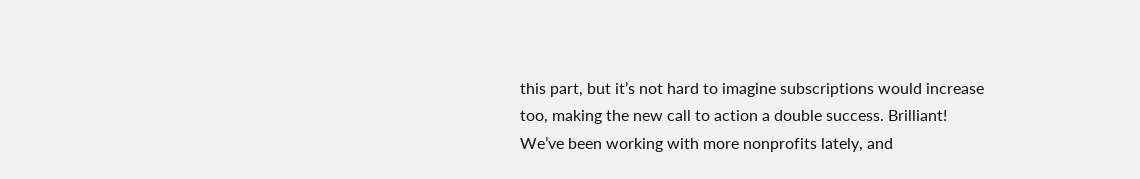this part, but it’s not hard to imagine subscriptions would increase too, making the new call to action a double success. Brilliant! We’ve been working with more nonprofits lately, and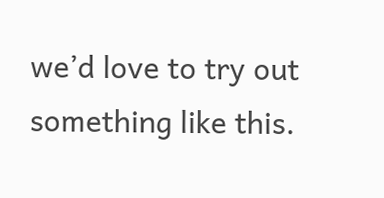we’d love to try out something like this.